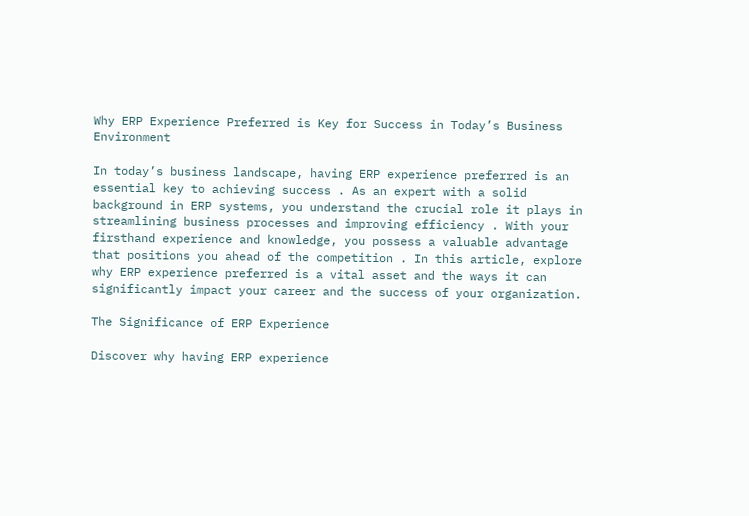Why ERP Experience Preferred is Key for Success in Today’s Business Environment

In today’s business landscape, having ERP experience preferred is an essential key to achieving success . As an expert with a solid background in ERP systems, you understand the crucial role it plays in streamlining business processes and improving efficiency . With your firsthand experience and knowledge, you possess a valuable advantage that positions you ahead of the competition . In this article, explore why ERP experience preferred is a vital asset and the ways it can significantly impact your career and the success of your organization.

The Significance of ERP Experience

Discover why having ERP experience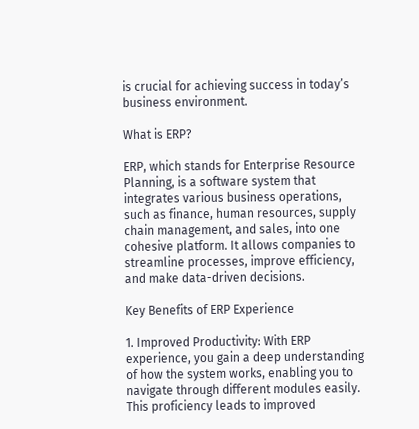is crucial for achieving success in today’s business environment.

What is ERP?

ERP, which stands for Enterprise Resource Planning, is a software system that integrates various business operations, such as finance, human resources, supply chain management, and sales, into one cohesive platform. It allows companies to streamline processes, improve efficiency, and make data-driven decisions.

Key Benefits of ERP Experience

1. Improved Productivity: With ERP experience, you gain a deep understanding of how the system works, enabling you to navigate through different modules easily. This proficiency leads to improved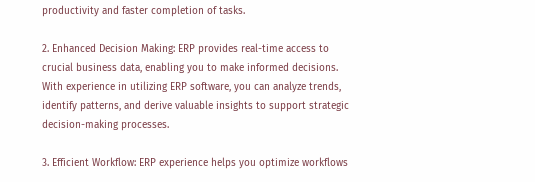productivity and faster completion of tasks.

2. Enhanced Decision Making: ERP provides real-time access to crucial business data, enabling you to make informed decisions. With experience in utilizing ERP software, you can analyze trends, identify patterns, and derive valuable insights to support strategic decision-making processes.

3. Efficient Workflow: ERP experience helps you optimize workflows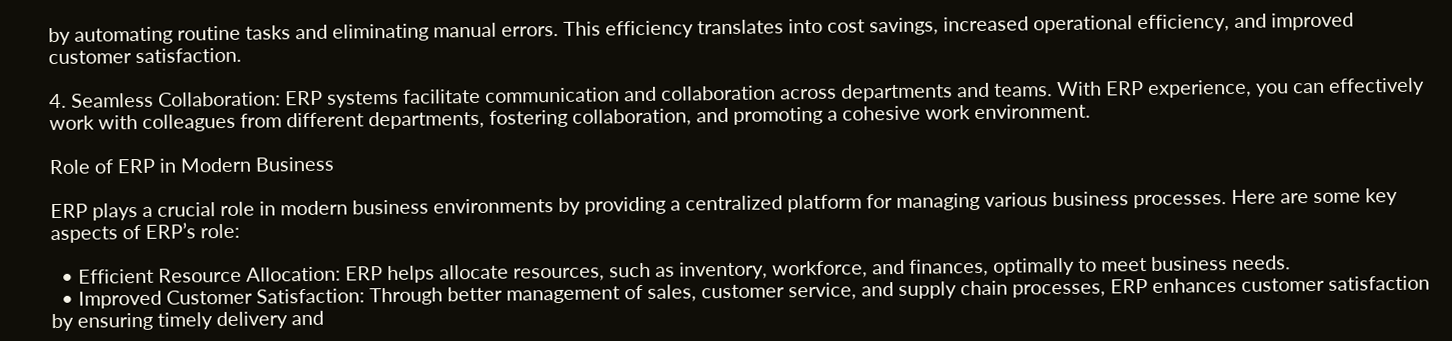by automating routine tasks and eliminating manual errors. This efficiency translates into cost savings, increased operational efficiency, and improved customer satisfaction.

4. Seamless Collaboration: ERP systems facilitate communication and collaboration across departments and teams. With ERP experience, you can effectively work with colleagues from different departments, fostering collaboration, and promoting a cohesive work environment.

Role of ERP in Modern Business

ERP plays a crucial role in modern business environments by providing a centralized platform for managing various business processes. Here are some key aspects of ERP’s role:

  • Efficient Resource Allocation: ERP helps allocate resources, such as inventory, workforce, and finances, optimally to meet business needs.
  • Improved Customer Satisfaction: Through better management of sales, customer service, and supply chain processes, ERP enhances customer satisfaction by ensuring timely delivery and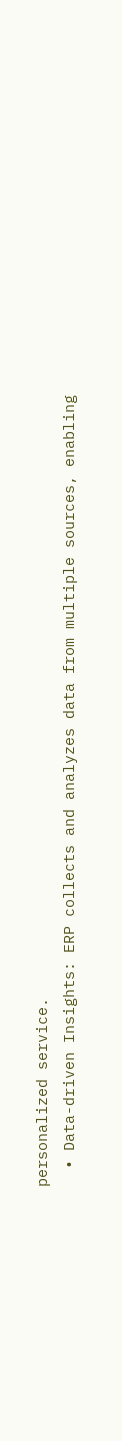personalized service.
  • Data-driven Insights: ERP collects and analyzes data from multiple sources, enabling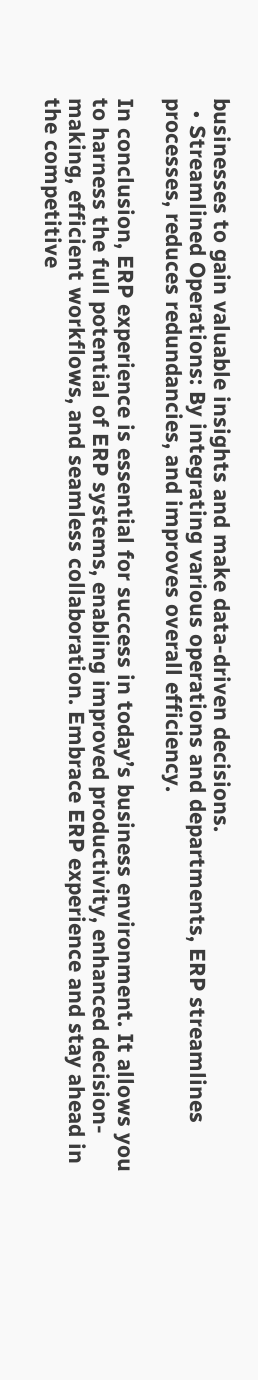businesses to gain valuable insights and make data-driven decisions.
  • Streamlined Operations: By integrating various operations and departments, ERP streamlines processes, reduces redundancies, and improves overall efficiency.

In conclusion, ERP experience is essential for success in today’s business environment. It allows you to harness the full potential of ERP systems, enabling improved productivity, enhanced decision-making, efficient workflows, and seamless collaboration. Embrace ERP experience and stay ahead in the competitive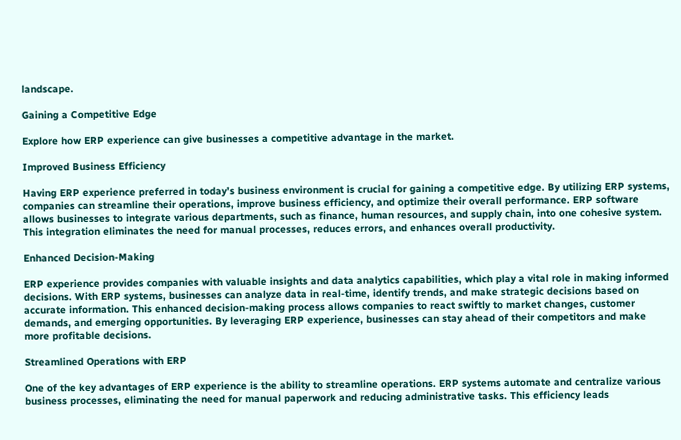landscape.

Gaining a Competitive Edge

Explore how ERP experience can give businesses a competitive advantage in the market.

Improved Business Efficiency

Having ERP experience preferred in today’s business environment is crucial for gaining a competitive edge. By utilizing ERP systems, companies can streamline their operations, improve business efficiency, and optimize their overall performance. ERP software allows businesses to integrate various departments, such as finance, human resources, and supply chain, into one cohesive system. This integration eliminates the need for manual processes, reduces errors, and enhances overall productivity.

Enhanced Decision-Making

ERP experience provides companies with valuable insights and data analytics capabilities, which play a vital role in making informed decisions. With ERP systems, businesses can analyze data in real-time, identify trends, and make strategic decisions based on accurate information. This enhanced decision-making process allows companies to react swiftly to market changes, customer demands, and emerging opportunities. By leveraging ERP experience, businesses can stay ahead of their competitors and make more profitable decisions.

Streamlined Operations with ERP

One of the key advantages of ERP experience is the ability to streamline operations. ERP systems automate and centralize various business processes, eliminating the need for manual paperwork and reducing administrative tasks. This efficiency leads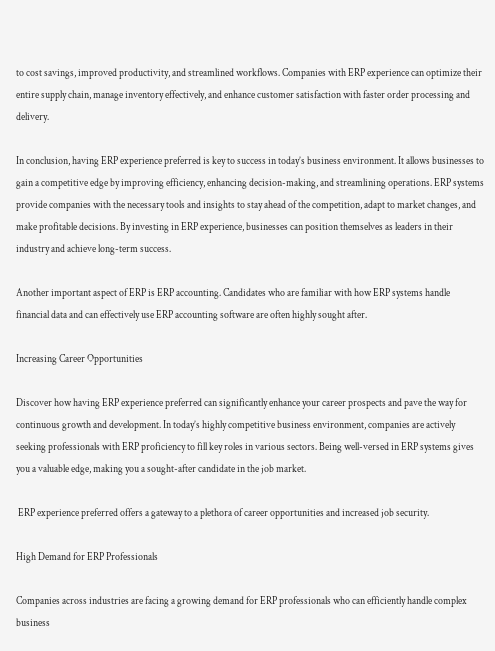to cost savings, improved productivity, and streamlined workflows. Companies with ERP experience can optimize their entire supply chain, manage inventory effectively, and enhance customer satisfaction with faster order processing and delivery.

In conclusion, having ERP experience preferred is key to success in today’s business environment. It allows businesses to gain a competitive edge by improving efficiency, enhancing decision-making, and streamlining operations. ERP systems provide companies with the necessary tools and insights to stay ahead of the competition, adapt to market changes, and make profitable decisions. By investing in ERP experience, businesses can position themselves as leaders in their industry and achieve long-term success.

Another important aspect of ERP is ERP accounting. Candidates who are familiar with how ERP systems handle financial data and can effectively use ERP accounting software are often highly sought after.

Increasing Career Opportunities

Discover how having ERP experience preferred can significantly enhance your career prospects and pave the way for continuous growth and development. In today’s highly competitive business environment, companies are actively seeking professionals with ERP proficiency to fill key roles in various sectors. Being well-versed in ERP systems gives you a valuable edge, making you a sought-after candidate in the job market.

 ERP experience preferred offers a gateway to a plethora of career opportunities and increased job security.

High Demand for ERP Professionals

Companies across industries are facing a growing demand for ERP professionals who can efficiently handle complex business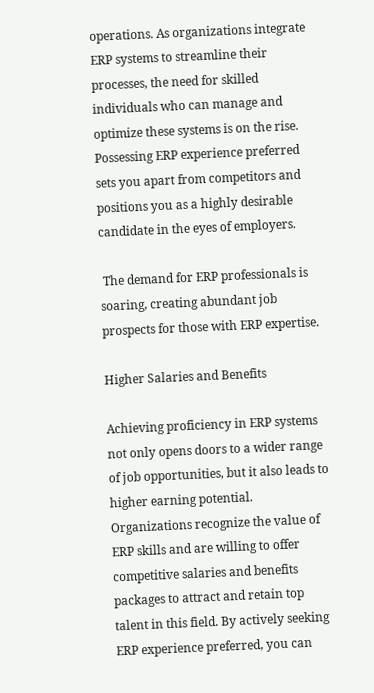operations. As organizations integrate ERP systems to streamline their processes, the need for skilled individuals who can manage and optimize these systems is on the rise. Possessing ERP experience preferred sets you apart from competitors and positions you as a highly desirable candidate in the eyes of employers.

 The demand for ERP professionals is soaring, creating abundant job prospects for those with ERP expertise.

Higher Salaries and Benefits

Achieving proficiency in ERP systems not only opens doors to a wider range of job opportunities, but it also leads to higher earning potential. Organizations recognize the value of ERP skills and are willing to offer competitive salaries and benefits packages to attract and retain top talent in this field. By actively seeking ERP experience preferred, you can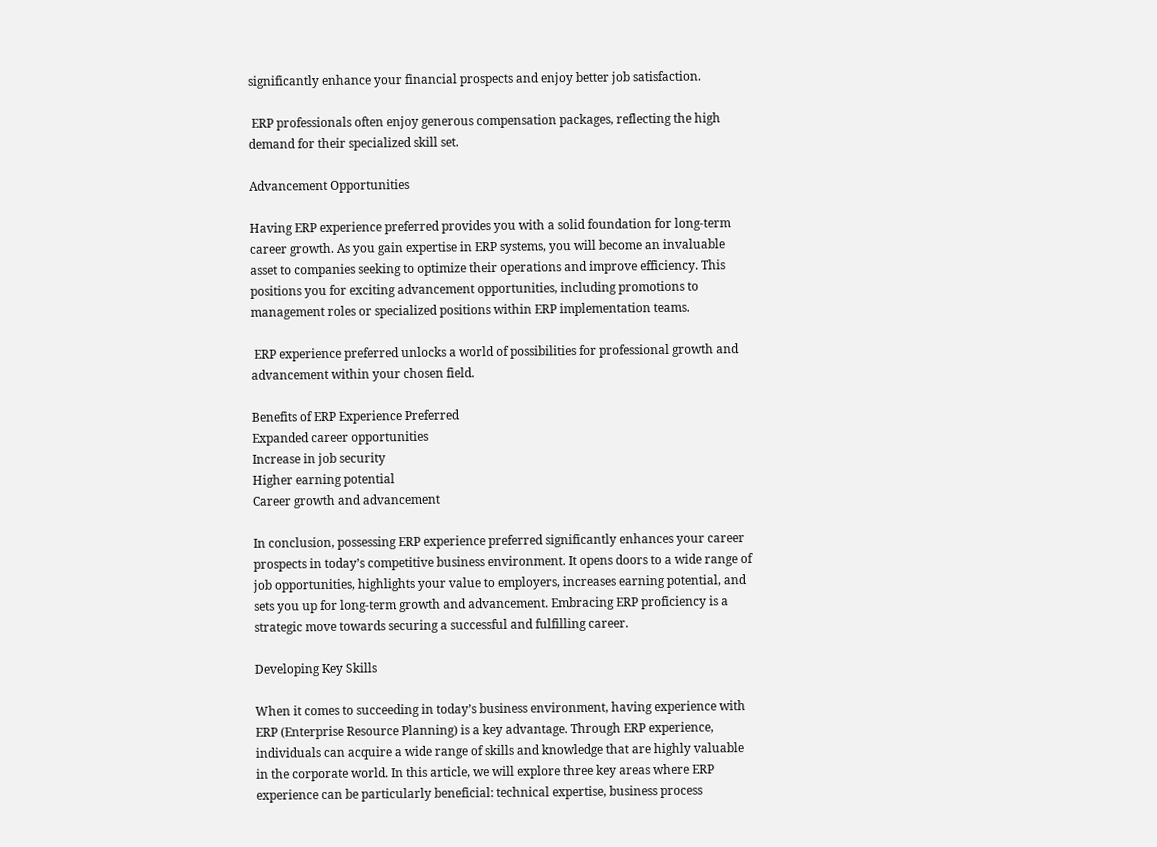significantly enhance your financial prospects and enjoy better job satisfaction.

 ERP professionals often enjoy generous compensation packages, reflecting the high demand for their specialized skill set.

Advancement Opportunities

Having ERP experience preferred provides you with a solid foundation for long-term career growth. As you gain expertise in ERP systems, you will become an invaluable asset to companies seeking to optimize their operations and improve efficiency. This positions you for exciting advancement opportunities, including promotions to management roles or specialized positions within ERP implementation teams.

 ERP experience preferred unlocks a world of possibilities for professional growth and advancement within your chosen field.

Benefits of ERP Experience Preferred
Expanded career opportunities
Increase in job security
Higher earning potential
Career growth and advancement

In conclusion, possessing ERP experience preferred significantly enhances your career prospects in today’s competitive business environment. It opens doors to a wide range of job opportunities, highlights your value to employers, increases earning potential, and sets you up for long-term growth and advancement. Embracing ERP proficiency is a strategic move towards securing a successful and fulfilling career.

Developing Key Skills

When it comes to succeeding in today’s business environment, having experience with ERP (Enterprise Resource Planning) is a key advantage. Through ERP experience, individuals can acquire a wide range of skills and knowledge that are highly valuable in the corporate world. In this article, we will explore three key areas where ERP experience can be particularly beneficial: technical expertise, business process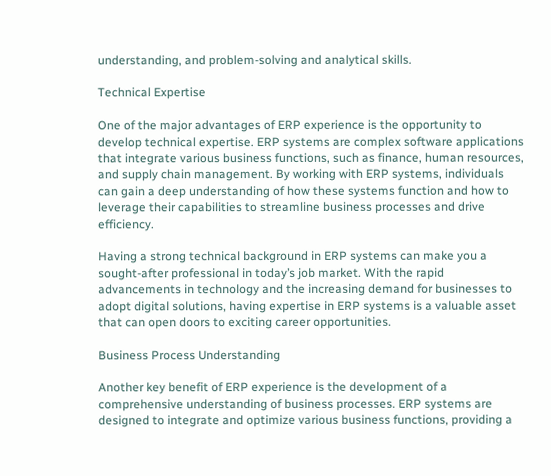understanding, and problem-solving and analytical skills.

Technical Expertise

One of the major advantages of ERP experience is the opportunity to develop technical expertise. ERP systems are complex software applications that integrate various business functions, such as finance, human resources, and supply chain management. By working with ERP systems, individuals can gain a deep understanding of how these systems function and how to leverage their capabilities to streamline business processes and drive efficiency.

Having a strong technical background in ERP systems can make you a sought-after professional in today’s job market. With the rapid advancements in technology and the increasing demand for businesses to adopt digital solutions, having expertise in ERP systems is a valuable asset that can open doors to exciting career opportunities.

Business Process Understanding

Another key benefit of ERP experience is the development of a comprehensive understanding of business processes. ERP systems are designed to integrate and optimize various business functions, providing a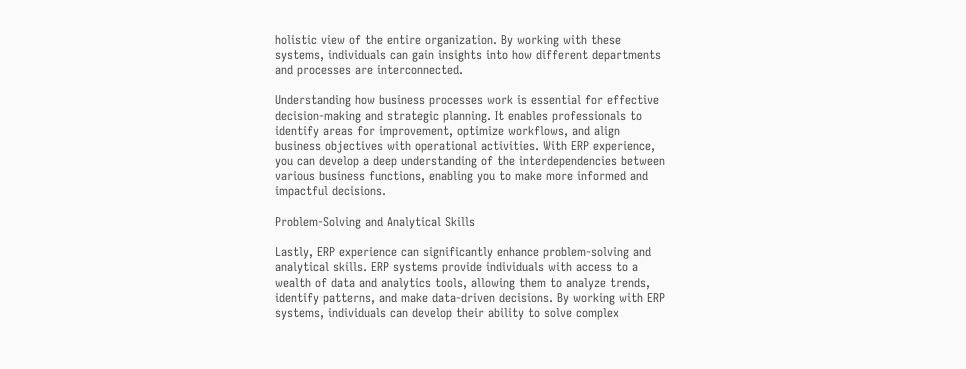holistic view of the entire organization. By working with these systems, individuals can gain insights into how different departments and processes are interconnected.

Understanding how business processes work is essential for effective decision-making and strategic planning. It enables professionals to identify areas for improvement, optimize workflows, and align business objectives with operational activities. With ERP experience, you can develop a deep understanding of the interdependencies between various business functions, enabling you to make more informed and impactful decisions.

Problem-Solving and Analytical Skills

Lastly, ERP experience can significantly enhance problem-solving and analytical skills. ERP systems provide individuals with access to a wealth of data and analytics tools, allowing them to analyze trends, identify patterns, and make data-driven decisions. By working with ERP systems, individuals can develop their ability to solve complex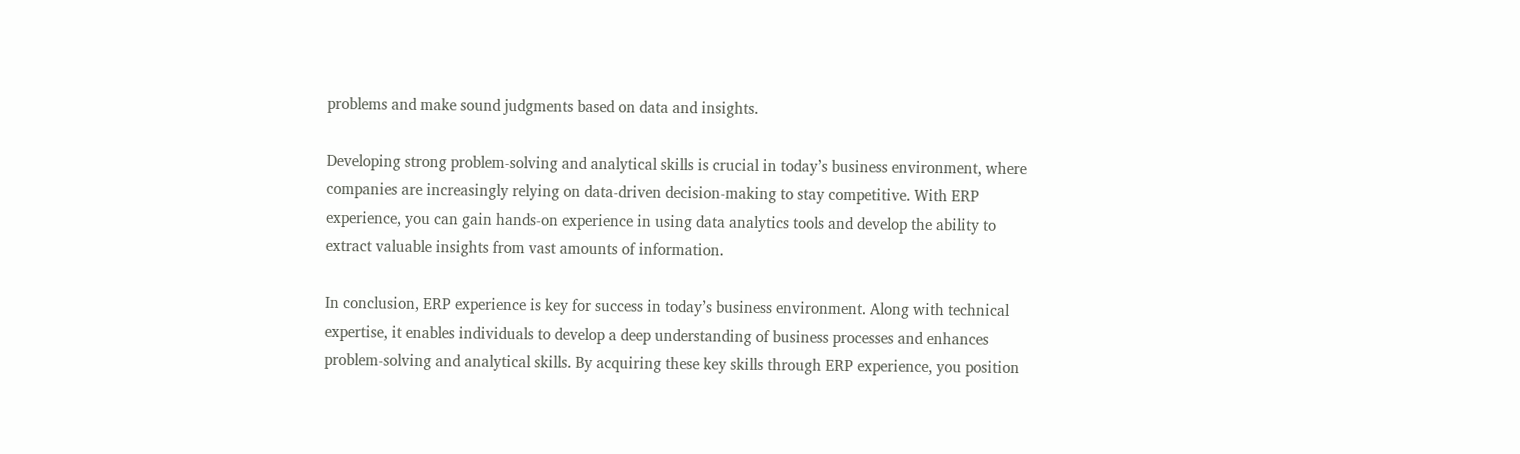problems and make sound judgments based on data and insights.

Developing strong problem-solving and analytical skills is crucial in today’s business environment, where companies are increasingly relying on data-driven decision-making to stay competitive. With ERP experience, you can gain hands-on experience in using data analytics tools and develop the ability to extract valuable insights from vast amounts of information.

In conclusion, ERP experience is key for success in today’s business environment. Along with technical expertise, it enables individuals to develop a deep understanding of business processes and enhances problem-solving and analytical skills. By acquiring these key skills through ERP experience, you position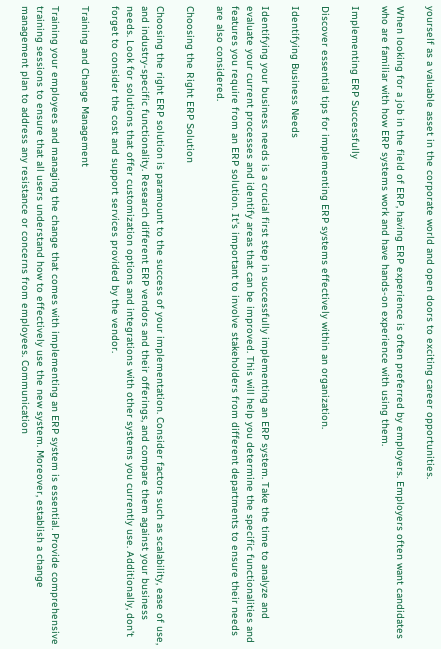yourself as a valuable asset in the corporate world and open doors to exciting career opportunities.

When looking for a job in the field of ERP, having ERP experience is often preferred by employers. Employers often want candidates who are familiar with how ERP systems work and have hands-on experience with using them.

Implementing ERP Successfully

Discover essential tips for implementing ERP systems effectively within an organization.

Identifying Business Needs

Identifying your business needs is a crucial first step in successfully implementing an ERP system. Take the time to analyze and evaluate your current processes and identify areas that can be improved. This will help you determine the specific functionalities and features you require from an ERP solution. It’s important to involve stakeholders from different departments to ensure their needs are also considered.

Choosing the Right ERP Solution

Choosing the right ERP solution is paramount to the success of your implementation. Consider factors such as scalability, ease of use, and industry-specific functionality. Research different ERP vendors and their offerings, and compare them against your business needs. Look for solutions that offer customization options and integrations with other systems you currently use. Additionally, don’t forget to consider the cost and support services provided by the vendor.

Training and Change Management

Training your employees and managing the change that comes with implementing an ERP system is essential. Provide comprehensive training sessions to ensure that all users understand how to effectively use the new system. Moreover, establish a change management plan to address any resistance or concerns from employees. Communication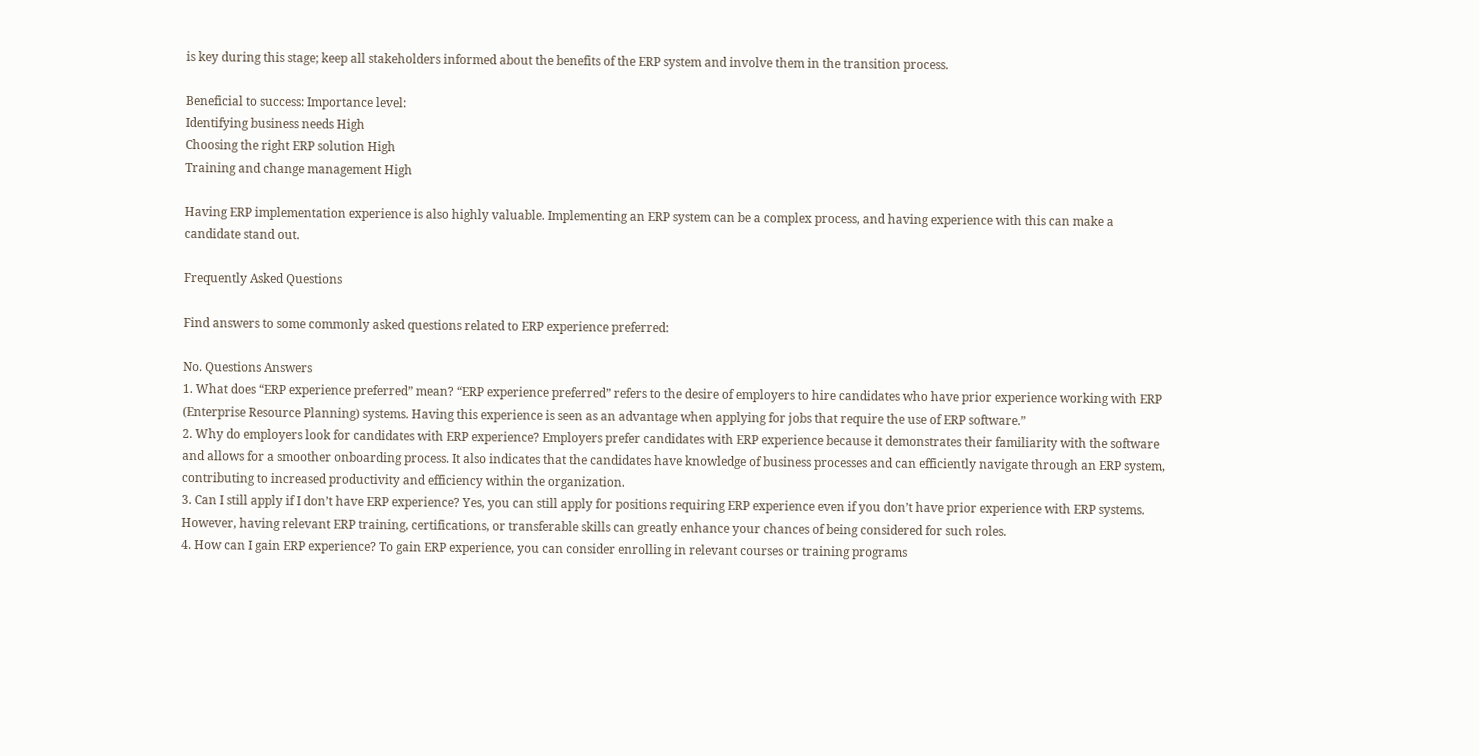is key during this stage; keep all stakeholders informed about the benefits of the ERP system and involve them in the transition process.

Beneficial to success: Importance level:
Identifying business needs High
Choosing the right ERP solution High
Training and change management High

Having ERP implementation experience is also highly valuable. Implementing an ERP system can be a complex process, and having experience with this can make a candidate stand out.

Frequently Asked Questions

Find answers to some commonly asked questions related to ERP experience preferred:

No. Questions Answers
1. What does “ERP experience preferred” mean? “ERP experience preferred” refers to the desire of employers to hire candidates who have prior experience working with ERP (Enterprise Resource Planning) systems. Having this experience is seen as an advantage when applying for jobs that require the use of ERP software.”
2. Why do employers look for candidates with ERP experience? Employers prefer candidates with ERP experience because it demonstrates their familiarity with the software and allows for a smoother onboarding process. It also indicates that the candidates have knowledge of business processes and can efficiently navigate through an ERP system, contributing to increased productivity and efficiency within the organization.
3. Can I still apply if I don’t have ERP experience? Yes, you can still apply for positions requiring ERP experience even if you don’t have prior experience with ERP systems. However, having relevant ERP training, certifications, or transferable skills can greatly enhance your chances of being considered for such roles.
4. How can I gain ERP experience? To gain ERP experience, you can consider enrolling in relevant courses or training programs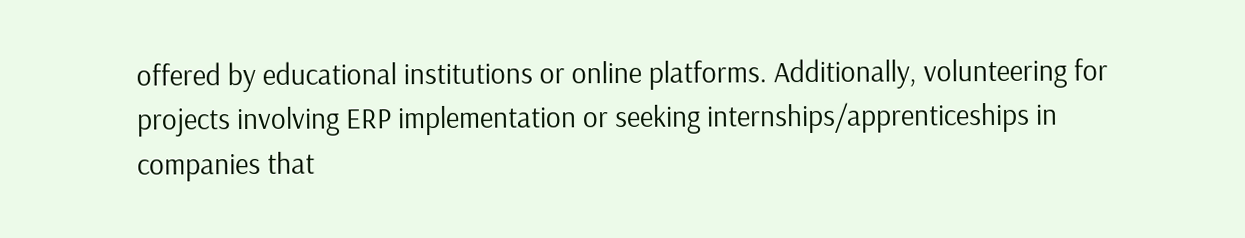offered by educational institutions or online platforms. Additionally, volunteering for projects involving ERP implementation or seeking internships/apprenticeships in companies that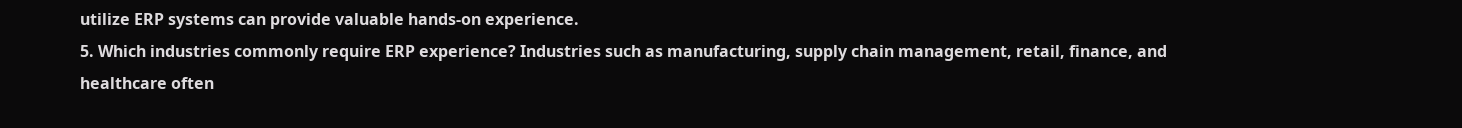utilize ERP systems can provide valuable hands-on experience.
5. Which industries commonly require ERP experience? Industries such as manufacturing, supply chain management, retail, finance, and healthcare often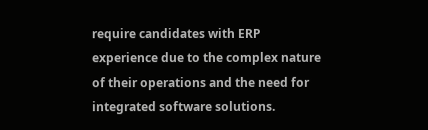require candidates with ERP experience due to the complex nature of their operations and the need for integrated software solutions.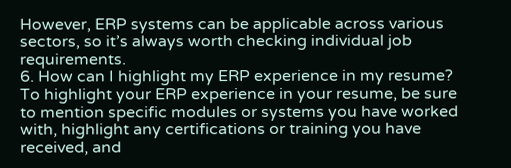However, ERP systems can be applicable across various sectors, so it’s always worth checking individual job requirements.
6. How can I highlight my ERP experience in my resume? To highlight your ERP experience in your resume, be sure to mention specific modules or systems you have worked with, highlight any certifications or training you have received, and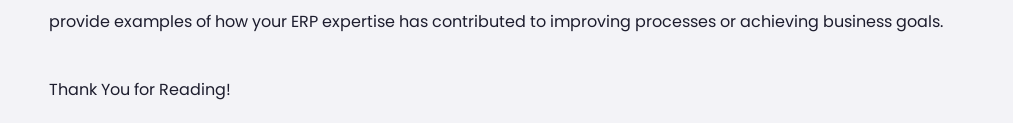provide examples of how your ERP expertise has contributed to improving processes or achieving business goals.

Thank You for Reading!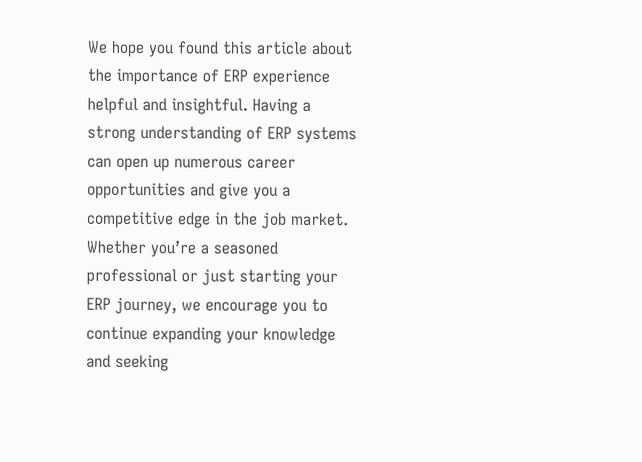We hope you found this article about the importance of ERP experience helpful and insightful. Having a strong understanding of ERP systems can open up numerous career opportunities and give you a competitive edge in the job market. Whether you’re a seasoned professional or just starting your ERP journey, we encourage you to continue expanding your knowledge and seeking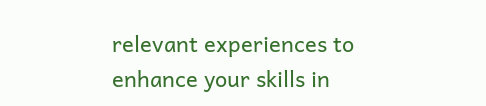relevant experiences to enhance your skills in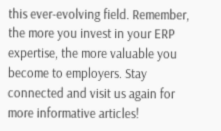this ever-evolving field. Remember, the more you invest in your ERP expertise, the more valuable you become to employers. Stay connected and visit us again for more informative articles!